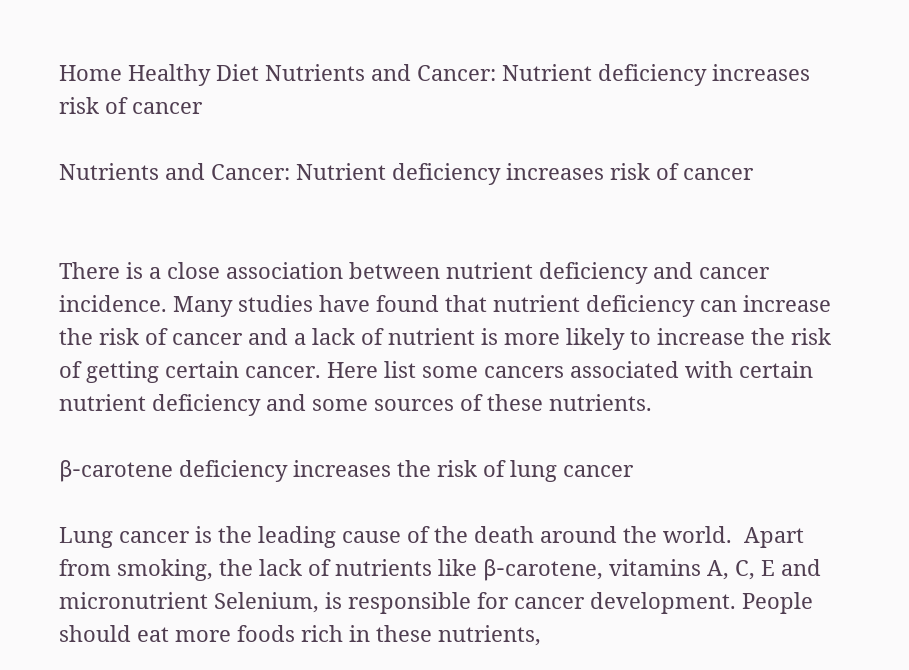Home Healthy Diet Nutrients and Cancer: Nutrient deficiency increases risk of cancer

Nutrients and Cancer: Nutrient deficiency increases risk of cancer


There is a close association between nutrient deficiency and cancer incidence. Many studies have found that nutrient deficiency can increase the risk of cancer and a lack of nutrient is more likely to increase the risk of getting certain cancer. Here list some cancers associated with certain nutrient deficiency and some sources of these nutrients.

β-carotene deficiency increases the risk of lung cancer

Lung cancer is the leading cause of the death around the world.  Apart from smoking, the lack of nutrients like β-carotene, vitamins A, C, E and micronutrient Selenium, is responsible for cancer development. People should eat more foods rich in these nutrients,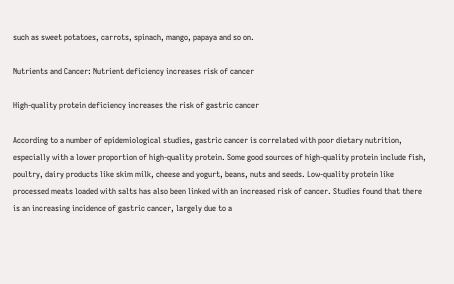such as sweet potatoes, carrots, spinach, mango, papaya and so on.

Nutrients and Cancer: Nutrient deficiency increases risk of cancer

High-quality protein deficiency increases the risk of gastric cancer

According to a number of epidemiological studies, gastric cancer is correlated with poor dietary nutrition, especially with a lower proportion of high-quality protein. Some good sources of high-quality protein include fish, poultry, dairy products like skim milk, cheese and yogurt, beans, nuts and seeds. Low-quality protein like processed meats loaded with salts has also been linked with an increased risk of cancer. Studies found that there is an increasing incidence of gastric cancer, largely due to a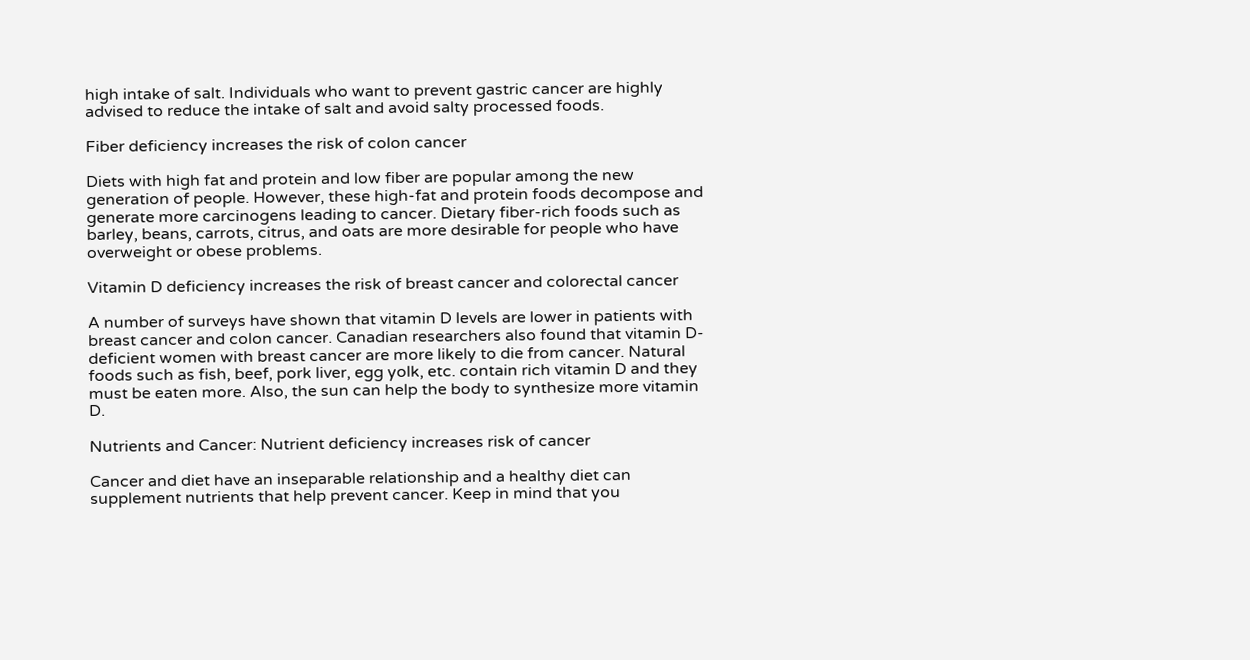high intake of salt. Individuals who want to prevent gastric cancer are highly advised to reduce the intake of salt and avoid salty processed foods.

Fiber deficiency increases the risk of colon cancer

Diets with high fat and protein and low fiber are popular among the new generation of people. However, these high-fat and protein foods decompose and generate more carcinogens leading to cancer. Dietary fiber-rich foods such as barley, beans, carrots, citrus, and oats are more desirable for people who have overweight or obese problems.

Vitamin D deficiency increases the risk of breast cancer and colorectal cancer

A number of surveys have shown that vitamin D levels are lower in patients with breast cancer and colon cancer. Canadian researchers also found that vitamin D-deficient women with breast cancer are more likely to die from cancer. Natural foods such as fish, beef, pork liver, egg yolk, etc. contain rich vitamin D and they must be eaten more. Also, the sun can help the body to synthesize more vitamin D.

Nutrients and Cancer: Nutrient deficiency increases risk of cancer

Cancer and diet have an inseparable relationship and a healthy diet can supplement nutrients that help prevent cancer. Keep in mind that you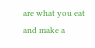are what you eat and make a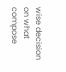wise decision on what compose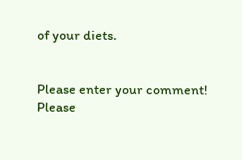of your diets.


Please enter your comment!
Please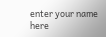enter your name here